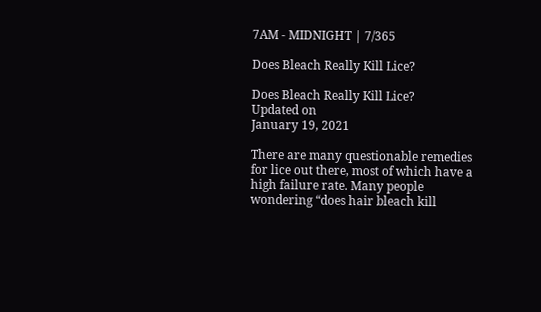7AM - MIDNIGHT | 7/365

Does Bleach Really Kill Lice?

Does Bleach Really Kill Lice?
Updated on
January 19, 2021

There are many questionable remedies for lice out there, most of which have a high failure rate. Many people wondering “does hair bleach kill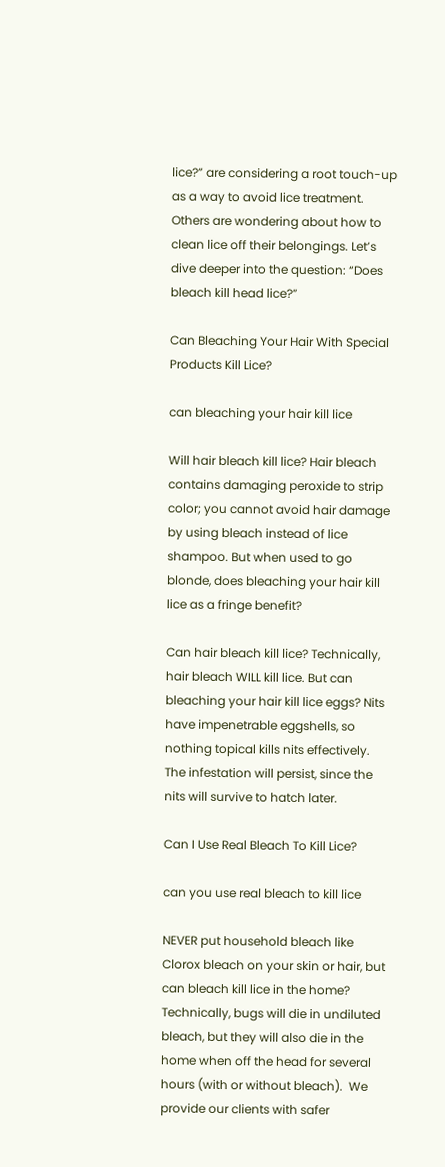lice?” are considering a root touch-up as a way to avoid lice treatment. Others are wondering about how to clean lice off their belongings. Let’s dive deeper into the question: “Does bleach kill head lice?”

Can Bleaching Your Hair With Special Products Kill Lice?

can bleaching your hair kill lice

Will hair bleach kill lice? Hair bleach contains damaging peroxide to strip color; you cannot avoid hair damage by using bleach instead of lice shampoo. But when used to go blonde, does bleaching your hair kill lice as a fringe benefit?

Can hair bleach kill lice? Technically, hair bleach WILL kill lice. But can bleaching your hair kill lice eggs? Nits have impenetrable eggshells, so nothing topical kills nits effectively. The infestation will persist, since the nits will survive to hatch later.

Can I Use Real Bleach To Kill Lice?

can you use real bleach to kill lice

NEVER put household bleach like Clorox bleach on your skin or hair, but can bleach kill lice in the home? Technically, bugs will die in undiluted bleach, but they will also die in the home when off the head for several hours (with or without bleach).  We provide our clients with safer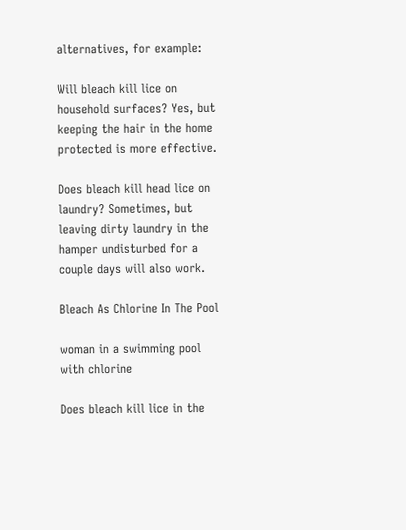alternatives, for example:

Will bleach kill lice on household surfaces? Yes, but keeping the hair in the home protected is more effective.

Does bleach kill head lice on laundry? Sometimes, but leaving dirty laundry in the hamper undisturbed for a couple days will also work.

Bleach As Chlorine In The Pool

woman in a swimming pool with chlorine

Does bleach kill lice in the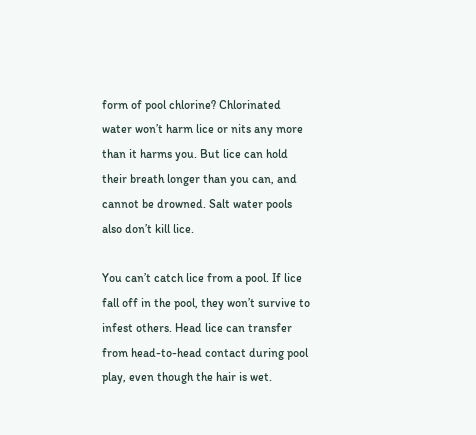form of pool chlorine? Chlorinated water won’t harm lice or nits any more than it harms you. But lice can hold their breath longer than you can, and cannot be drowned. Salt water pools also don’t kill lice.

You can’t catch lice from a pool. If lice fall off in the pool, they won’t survive to infest others. Head lice can transfer from head-to-head contact during pool play, even though the hair is wet.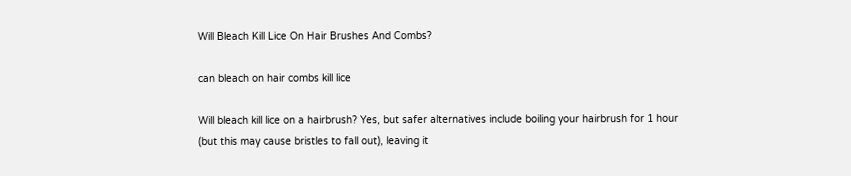Will Bleach Kill Lice On Hair Brushes And Combs?

can bleach on hair combs kill lice

Will bleach kill lice on a hairbrush? Yes, but safer alternatives include boiling your hairbrush for 1 hour (but this may cause bristles to fall out), leaving it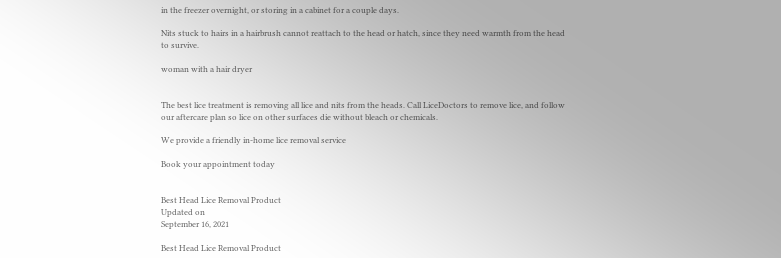in the freezer overnight, or storing in a cabinet for a couple days.

Nits stuck to hairs in a hairbrush cannot reattach to the head or hatch, since they need warmth from the head to survive.

woman with a hair dryer


The best lice treatment is removing all lice and nits from the heads. Call LiceDoctors to remove lice, and follow our aftercare plan so lice on other surfaces die without bleach or chemicals.

We provide a friendly in-home lice removal service

Book your appointment today


Best Head Lice Removal Product
Updated on
September 16, 2021

Best Head Lice Removal Product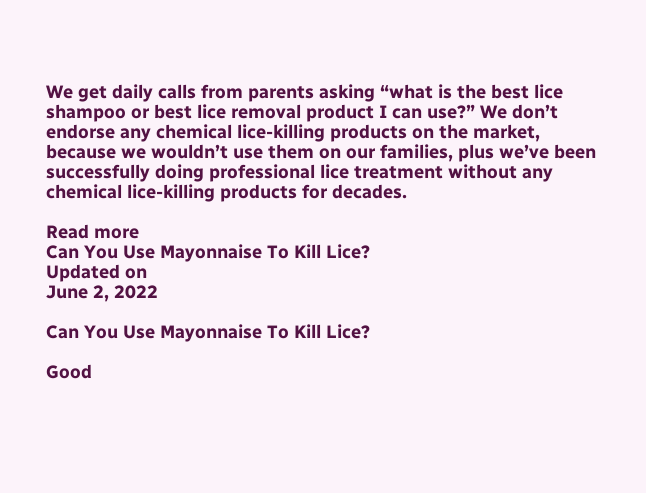We get daily calls from parents asking “what is the best lice shampoo or best lice removal product I can use?” We don’t endorse any chemical lice-killing products on the market, because we wouldn’t use them on our families, plus we’ve been successfully doing professional lice treatment without any chemical lice-killing products for decades.

Read more
Can You Use Mayonnaise To Kill Lice?
Updated on
June 2, 2022

Can You Use Mayonnaise To Kill Lice?

Good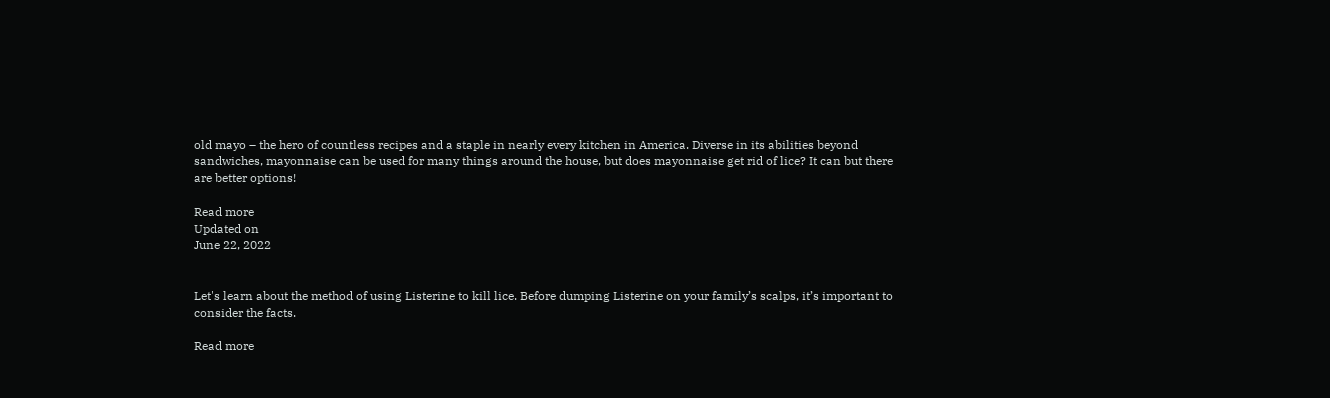old mayo – the hero of countless recipes and a staple in nearly every kitchen in America. Diverse in its abilities beyond sandwiches, mayonnaise can be used for many things around the house, but does mayonnaise get rid of lice? It can but there are better options!

Read more
Updated on
June 22, 2022


Let's learn about the method of using Listerine to kill lice. Before dumping Listerine on your family’s scalps, it’s important to consider the facts.

Read more